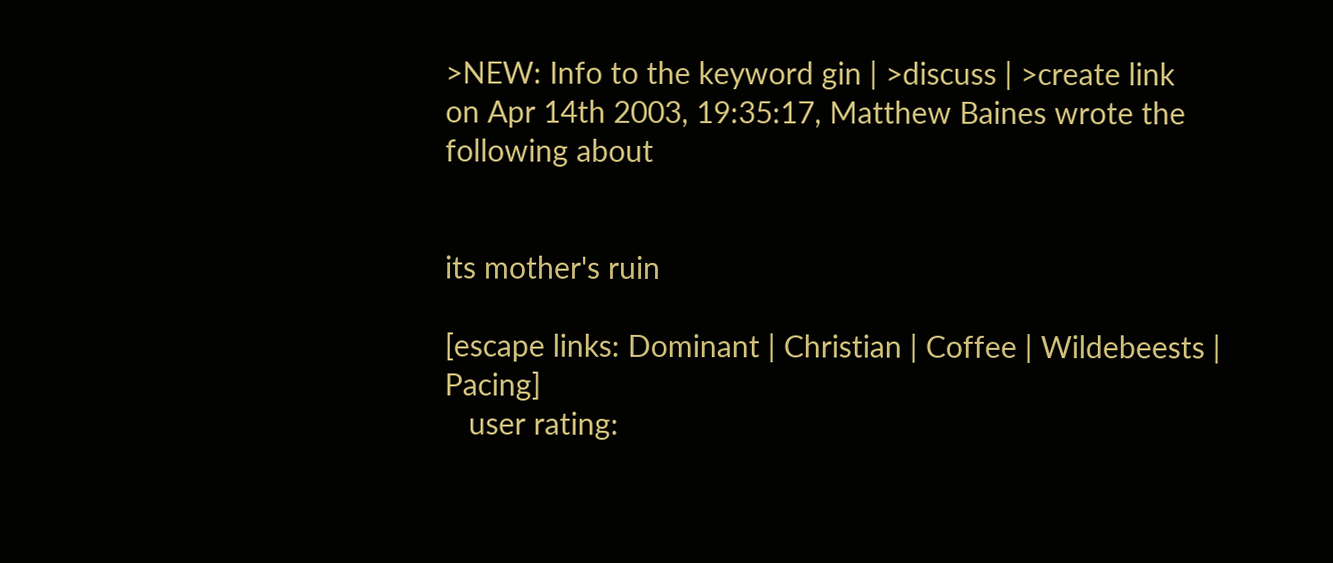>NEW: Info to the keyword gin | >discuss | >create link
on Apr 14th 2003, 19:35:17, Matthew Baines wrote the following about


its mother's ruin

[escape links: Dominant | Christian | Coffee | Wildebeests | Pacing]
   user rating: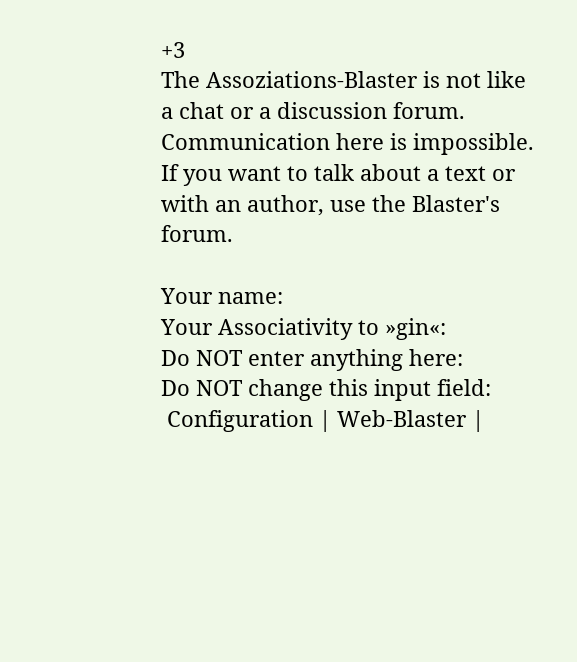+3
The Assoziations-Blaster is not like a chat or a discussion forum. Communication here is impossible. If you want to talk about a text or with an author, use the Blaster's forum.

Your name:
Your Associativity to »gin«:
Do NOT enter anything here:
Do NOT change this input field:
 Configuration | Web-Blaster |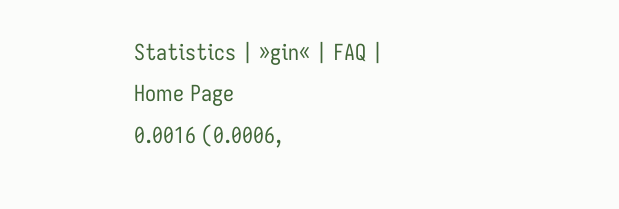Statistics | »gin« | FAQ | Home Page
0.0016 (0.0006,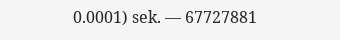0.0001) sek. –– 67727881